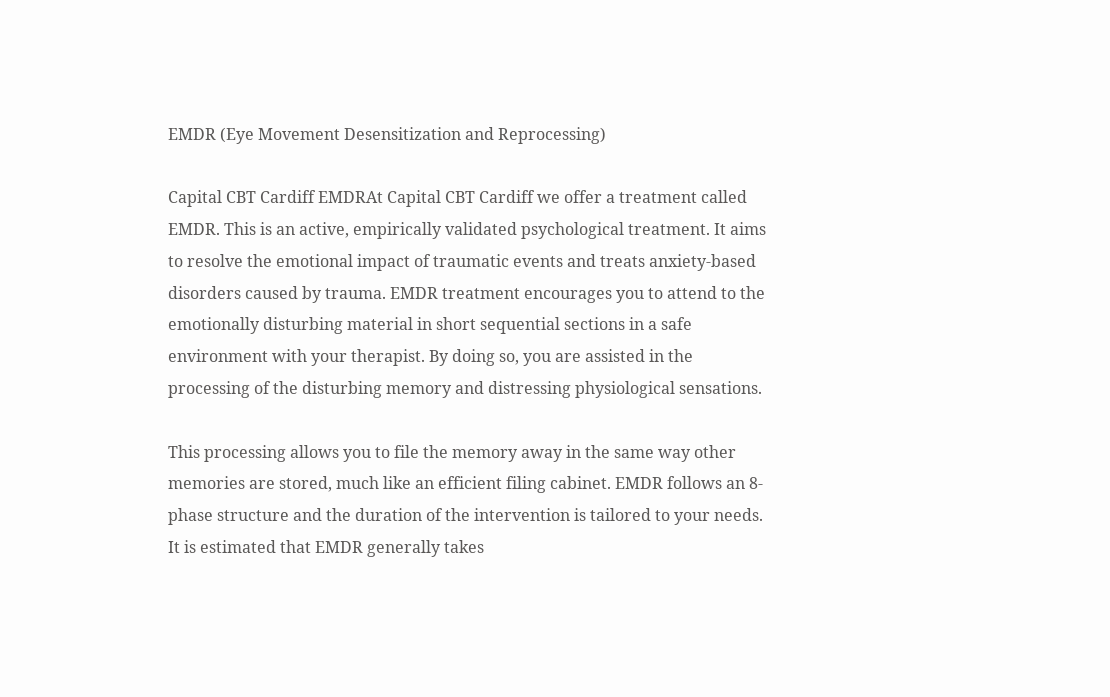EMDR (Eye Movement Desensitization and Reprocessing)

Capital CBT Cardiff EMDRAt Capital CBT Cardiff we offer a treatment called EMDR. This is an active, empirically validated psychological treatment. It aims to resolve the emotional impact of traumatic events and treats anxiety-based disorders caused by trauma. EMDR treatment encourages you to attend to the emotionally disturbing material in short sequential sections in a safe environment with your therapist. By doing so, you are assisted in the processing of the disturbing memory and distressing physiological sensations.

This processing allows you to file the memory away in the same way other memories are stored, much like an efficient filing cabinet. EMDR follows an 8-phase structure and the duration of the intervention is tailored to your needs. It is estimated that EMDR generally takes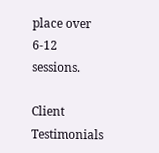place over 6-12 sessions.

Client Testimonials